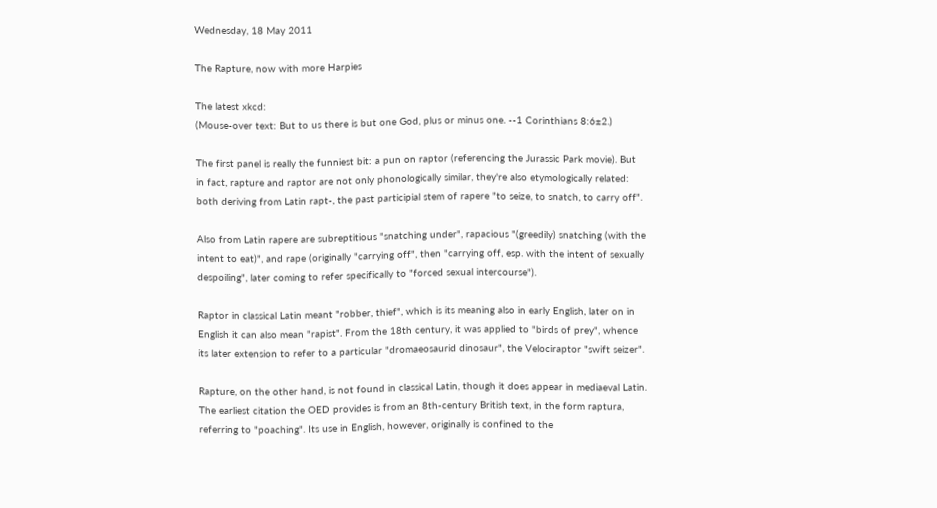Wednesday, 18 May 2011

The Rapture, now with more Harpies

The latest xkcd:
(Mouse-over text: But to us there is but one God, plus or minus one. --1 Corinthians 8:6±2.)

The first panel is really the funniest bit: a pun on raptor (referencing the Jurassic Park movie). But in fact, rapture and raptor are not only phonologically similar, they're also etymologically related: both deriving from Latin rapt-, the past participial stem of rapere "to seize, to snatch, to carry off".

Also from Latin rapere are subreptitious "snatching under", rapacious "(greedily) snatching (with the intent to eat)", and rape (originally "carrying off", then "carrying off, esp. with the intent of sexually despoiling", later coming to refer specifically to "forced sexual intercourse").

Raptor in classical Latin meant "robber, thief", which is its meaning also in early English, later on in English it can also mean "rapist". From the 18th century, it was applied to "birds of prey", whence its later extension to refer to a particular "dromaeosaurid dinosaur", the Velociraptor "swift seizer".

Rapture, on the other hand, is not found in classical Latin, though it does appear in mediaeval Latin. The earliest citation the OED provides is from an 8th-century British text, in the form raptura, referring to "poaching". Its use in English, however, originally is confined to the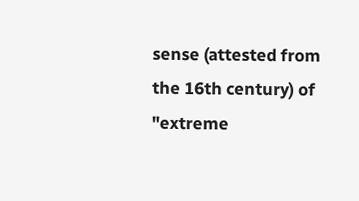sense (attested from the 16th century) of "extreme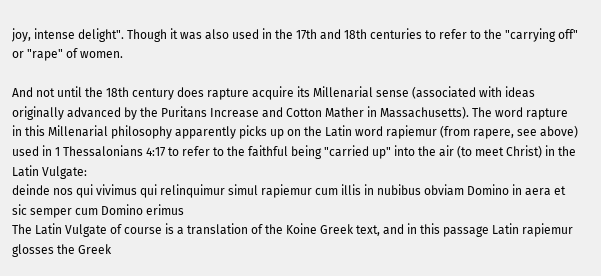joy, intense delight". Though it was also used in the 17th and 18th centuries to refer to the "carrying off" or "rape" of women.

And not until the 18th century does rapture acquire its Millenarial sense (associated with ideas originally advanced by the Puritans Increase and Cotton Mather in Massachusetts). The word rapture in this Millenarial philosophy apparently picks up on the Latin word rapiemur (from rapere, see above) used in 1 Thessalonians 4:17 to refer to the faithful being "carried up" into the air (to meet Christ) in the Latin Vulgate:
deinde nos qui vivimus qui relinquimur simul rapiemur cum illis in nubibus obviam Domino in aera et sic semper cum Domino erimus
The Latin Vulgate of course is a translation of the Koine Greek text, and in this passage Latin rapiemur glosses the Greek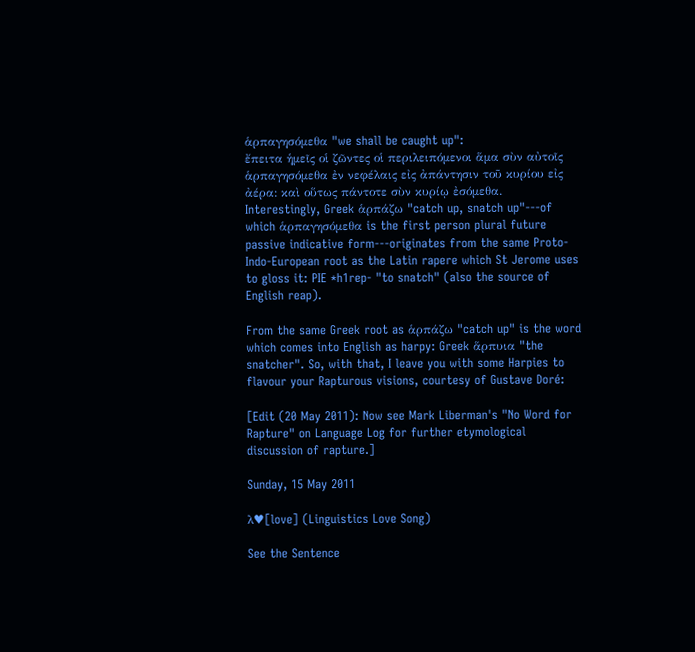ἁρπαγησόμεθα "we shall be caught up":
ἔπειτα ἡμεῖς οἱ ζῶντες οἱ περιλειπόμενοι ἅμα σὺν αὐτοῖς ἁρπαγησόμεθα ἐν νεφέλαις εἰς ἀπάντησιν τοῦ κυρίου εἰς ἀέρα: καὶ οὕτως πάντοτε σὺν κυρίῳ ἐσόμεθα.
Interestingly, Greek ἁρπάζω "catch up, snatch up"---of which ἁρπαγησόμεθα is the first person plural future passive indicative form---originates from the same Proto-Indo-European root as the Latin rapere which St Jerome uses to gloss it: PIE *h1rep- "to snatch" (also the source of English reap).

From the same Greek root as ἁρπάζω "catch up" is the word which comes into English as harpy: Greek ἅρπυια "the snatcher". So, with that, I leave you with some Harpies to flavour your Rapturous visions, courtesy of Gustave Doré:

[Edit (20 May 2011): Now see Mark Liberman's "No Word for Rapture" on Language Log for further etymological discussion of rapture.]

Sunday, 15 May 2011

λ♥[love] (Linguistics Love Song)

See the Sentence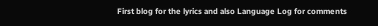First blog for the lyrics and also Language Log for comments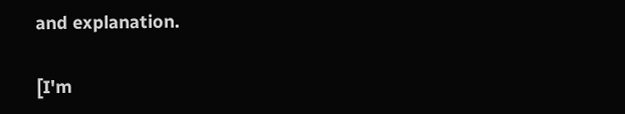and explanation.

[I'm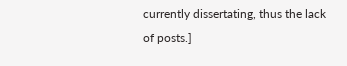currently dissertating, thus the lack of posts.]